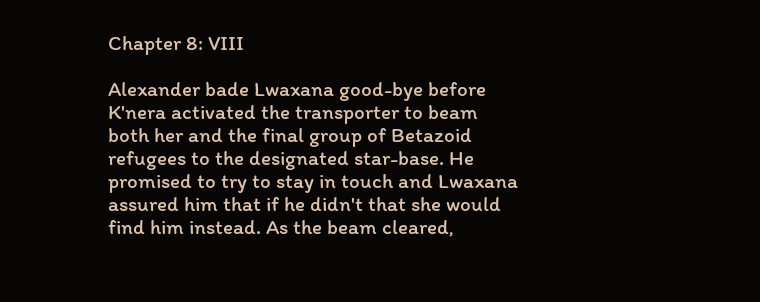Chapter 8: VIII

Alexander bade Lwaxana good-bye before K'nera activated the transporter to beam both her and the final group of Betazoid refugees to the designated star-base. He promised to try to stay in touch and Lwaxana assured him that if he didn't that she would find him instead. As the beam cleared,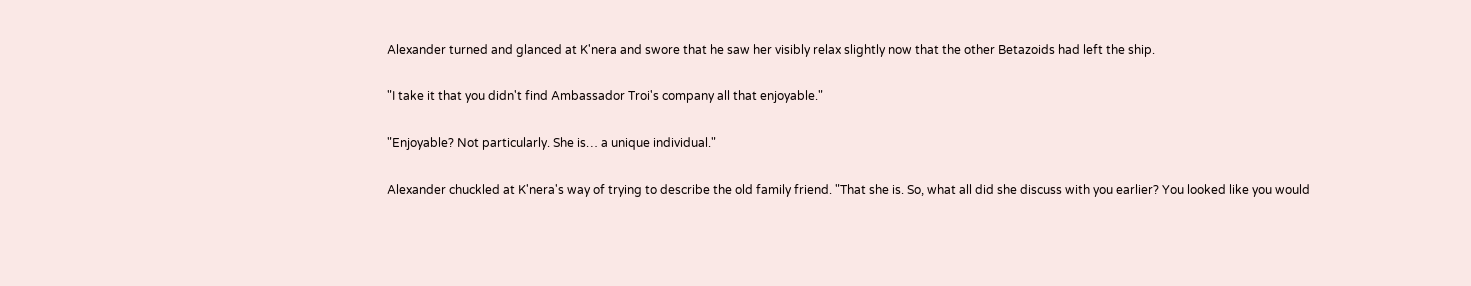Alexander turned and glanced at K'nera and swore that he saw her visibly relax slightly now that the other Betazoids had left the ship.

"I take it that you didn't find Ambassador Troi's company all that enjoyable."

"Enjoyable? Not particularly. She is… a unique individual."

Alexander chuckled at K'nera's way of trying to describe the old family friend. "That she is. So, what all did she discuss with you earlier? You looked like you would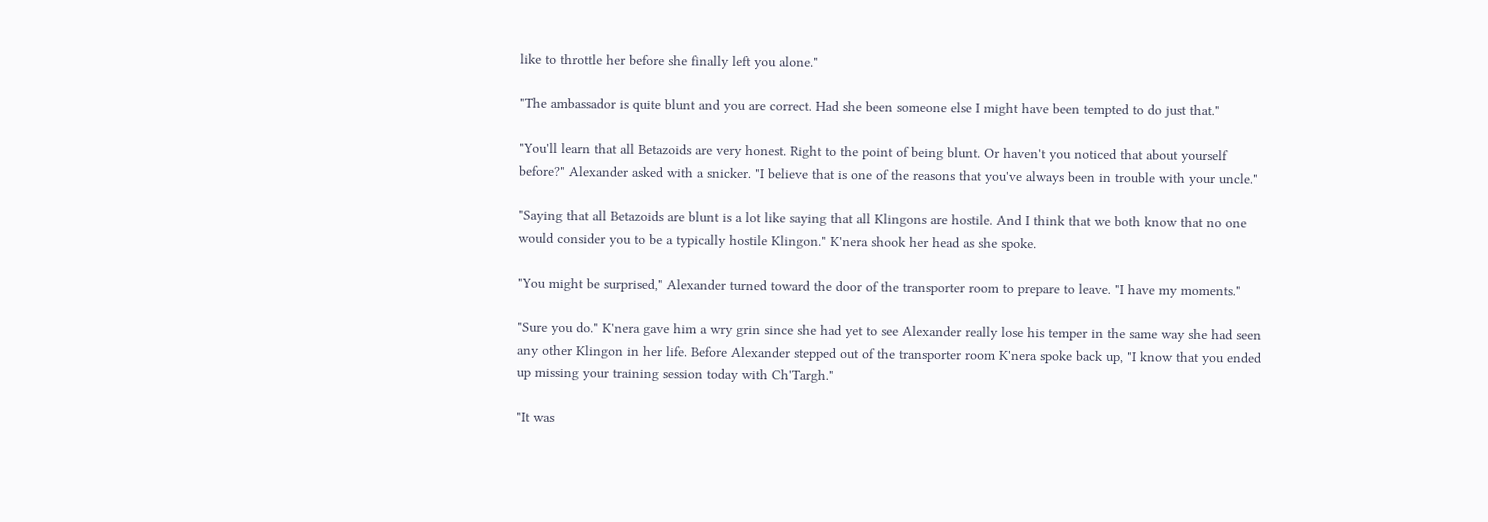like to throttle her before she finally left you alone."

"The ambassador is quite blunt and you are correct. Had she been someone else I might have been tempted to do just that."

"You'll learn that all Betazoids are very honest. Right to the point of being blunt. Or haven't you noticed that about yourself before?" Alexander asked with a snicker. "I believe that is one of the reasons that you've always been in trouble with your uncle."

"Saying that all Betazoids are blunt is a lot like saying that all Klingons are hostile. And I think that we both know that no one would consider you to be a typically hostile Klingon." K'nera shook her head as she spoke.

"You might be surprised," Alexander turned toward the door of the transporter room to prepare to leave. "I have my moments."

"Sure you do." K'nera gave him a wry grin since she had yet to see Alexander really lose his temper in the same way she had seen any other Klingon in her life. Before Alexander stepped out of the transporter room K'nera spoke back up, "I know that you ended up missing your training session today with Ch'Targh."

"It was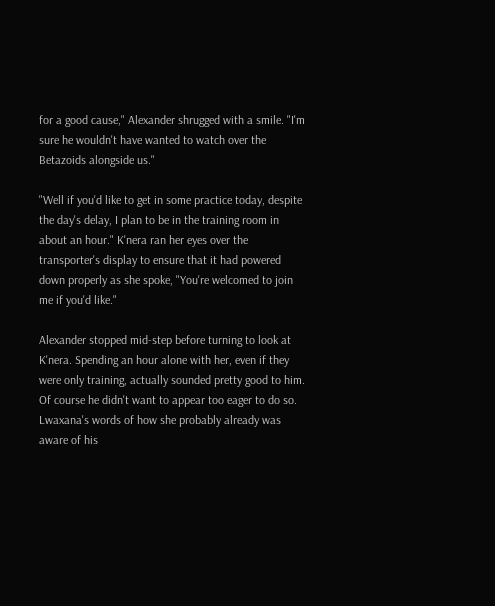for a good cause," Alexander shrugged with a smile. "I'm sure he wouldn't have wanted to watch over the Betazoids alongside us."

"Well if you'd like to get in some practice today, despite the day's delay, I plan to be in the training room in about an hour." K'nera ran her eyes over the transporter's display to ensure that it had powered down properly as she spoke, "You're welcomed to join me if you'd like."

Alexander stopped mid-step before turning to look at K'nera. Spending an hour alone with her, even if they were only training, actually sounded pretty good to him. Of course he didn't want to appear too eager to do so. Lwaxana's words of how she probably already was aware of his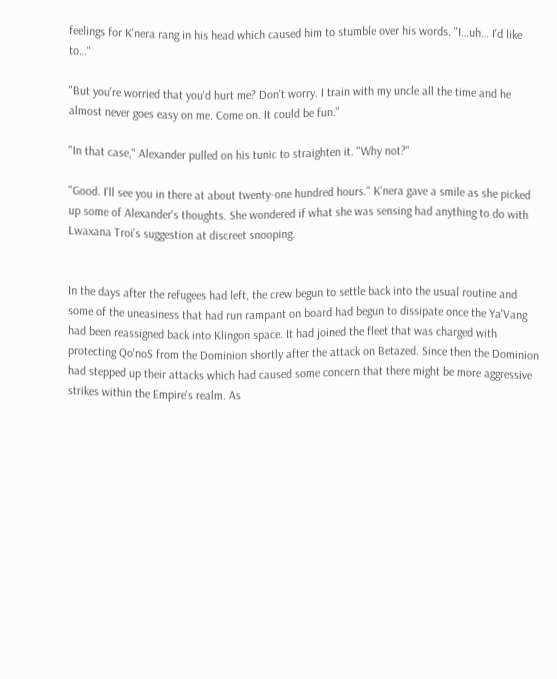feelings for K'nera rang in his head which caused him to stumble over his words. "I…uh… I'd like to…"

"But you're worried that you'd hurt me? Don't worry. I train with my uncle all the time and he almost never goes easy on me. Come on. It could be fun."

"In that case," Alexander pulled on his tunic to straighten it. "Why not?"

"Good. I'll see you in there at about twenty-one hundred hours." K'nera gave a smile as she picked up some of Alexander's thoughts. She wondered if what she was sensing had anything to do with Lwaxana Troi's suggestion at discreet snooping.


In the days after the refugees had left, the crew begun to settle back into the usual routine and some of the uneasiness that had run rampant on board had begun to dissipate once the Ya'Vang had been reassigned back into Klingon space. It had joined the fleet that was charged with protecting Qo'noS from the Dominion shortly after the attack on Betazed. Since then the Dominion had stepped up their attacks which had caused some concern that there might be more aggressive strikes within the Empire's realm. As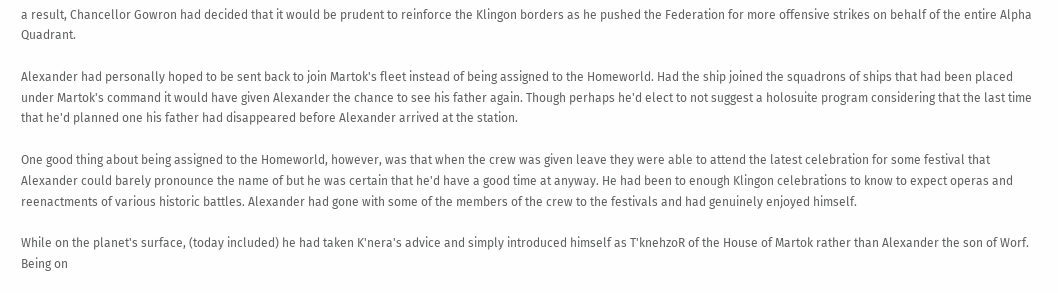a result, Chancellor Gowron had decided that it would be prudent to reinforce the Klingon borders as he pushed the Federation for more offensive strikes on behalf of the entire Alpha Quadrant.

Alexander had personally hoped to be sent back to join Martok's fleet instead of being assigned to the Homeworld. Had the ship joined the squadrons of ships that had been placed under Martok's command it would have given Alexander the chance to see his father again. Though perhaps he'd elect to not suggest a holosuite program considering that the last time that he'd planned one his father had disappeared before Alexander arrived at the station.

One good thing about being assigned to the Homeworld, however, was that when the crew was given leave they were able to attend the latest celebration for some festival that Alexander could barely pronounce the name of but he was certain that he'd have a good time at anyway. He had been to enough Klingon celebrations to know to expect operas and reenactments of various historic battles. Alexander had gone with some of the members of the crew to the festivals and had genuinely enjoyed himself.

While on the planet's surface, (today included) he had taken K'nera's advice and simply introduced himself as T'knehzoR of the House of Martok rather than Alexander the son of Worf. Being on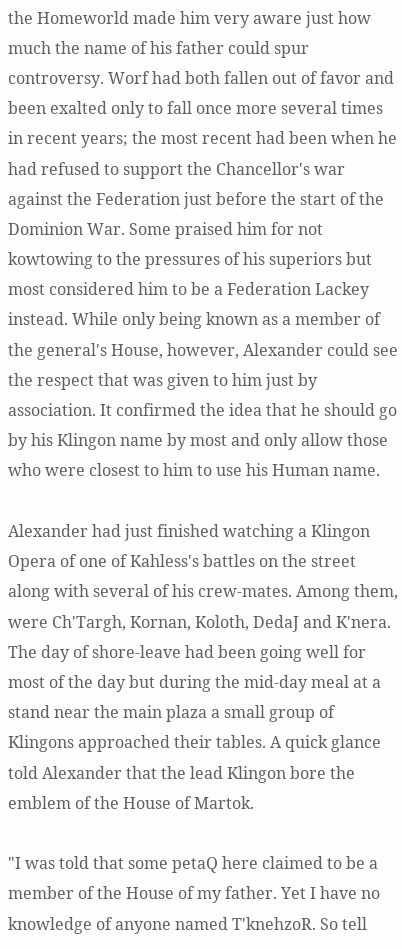the Homeworld made him very aware just how much the name of his father could spur controversy. Worf had both fallen out of favor and been exalted only to fall once more several times in recent years; the most recent had been when he had refused to support the Chancellor's war against the Federation just before the start of the Dominion War. Some praised him for not kowtowing to the pressures of his superiors but most considered him to be a Federation Lackey instead. While only being known as a member of the general's House, however, Alexander could see the respect that was given to him just by association. It confirmed the idea that he should go by his Klingon name by most and only allow those who were closest to him to use his Human name.

Alexander had just finished watching a Klingon Opera of one of Kahless's battles on the street along with several of his crew-mates. Among them, were Ch'Targh, Kornan, Koloth, DedaJ and K'nera. The day of shore-leave had been going well for most of the day but during the mid-day meal at a stand near the main plaza a small group of Klingons approached their tables. A quick glance told Alexander that the lead Klingon bore the emblem of the House of Martok.

"I was told that some petaQ here claimed to be a member of the House of my father. Yet I have no knowledge of anyone named T'knehzoR. So tell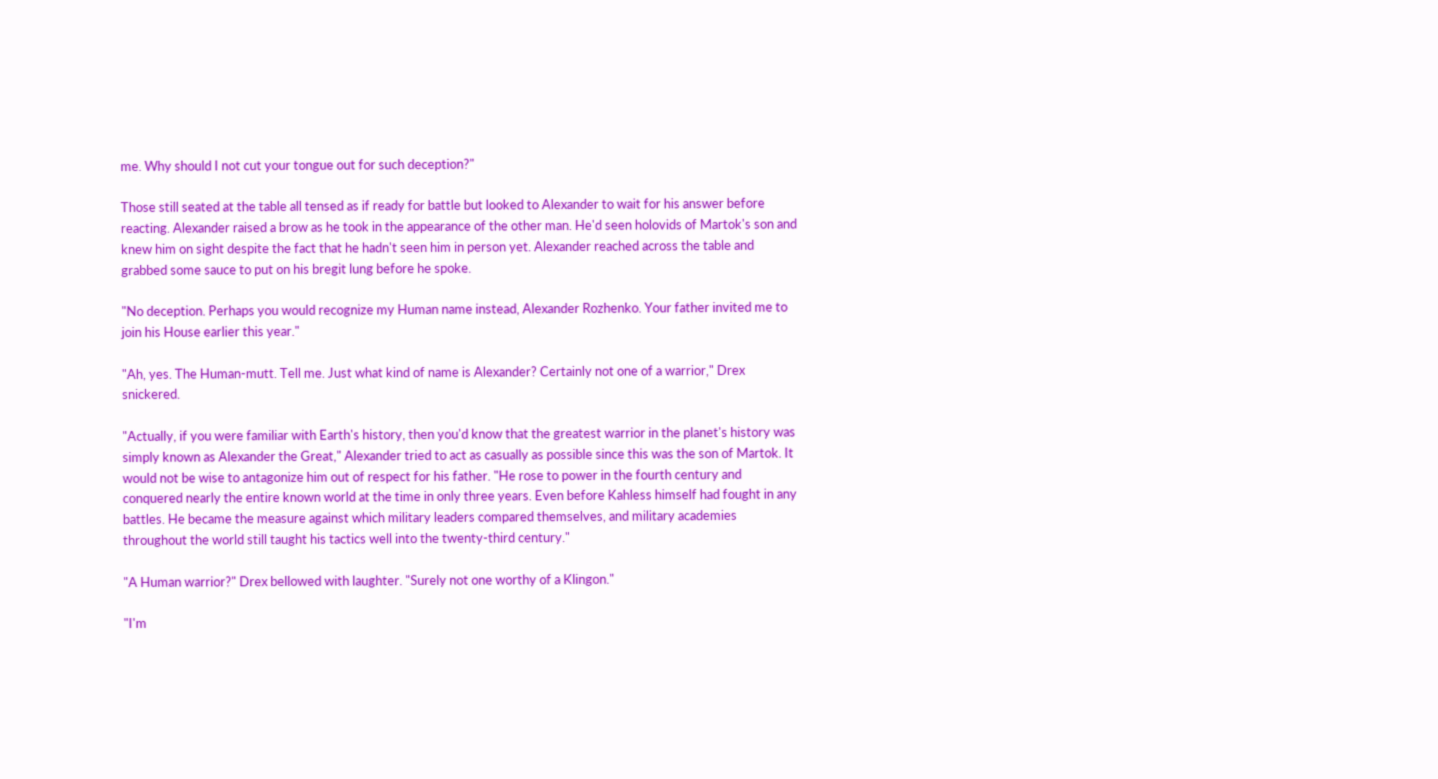me. Why should I not cut your tongue out for such deception?"

Those still seated at the table all tensed as if ready for battle but looked to Alexander to wait for his answer before reacting. Alexander raised a brow as he took in the appearance of the other man. He'd seen holovids of Martok's son and knew him on sight despite the fact that he hadn't seen him in person yet. Alexander reached across the table and grabbed some sauce to put on his bregit lung before he spoke.

"No deception. Perhaps you would recognize my Human name instead, Alexander Rozhenko. Your father invited me to join his House earlier this year."

"Ah, yes. The Human-mutt. Tell me. Just what kind of name is Alexander? Certainly not one of a warrior," Drex snickered.

"Actually, if you were familiar with Earth's history, then you'd know that the greatest warrior in the planet's history was simply known as Alexander the Great," Alexander tried to act as casually as possible since this was the son of Martok. It would not be wise to antagonize him out of respect for his father. "He rose to power in the fourth century and conquered nearly the entire known world at the time in only three years. Even before Kahless himself had fought in any battles. He became the measure against which military leaders compared themselves, and military academies throughout the world still taught his tactics well into the twenty-third century."

"A Human warrior?" Drex bellowed with laughter. "Surely not one worthy of a Klingon."

"I'm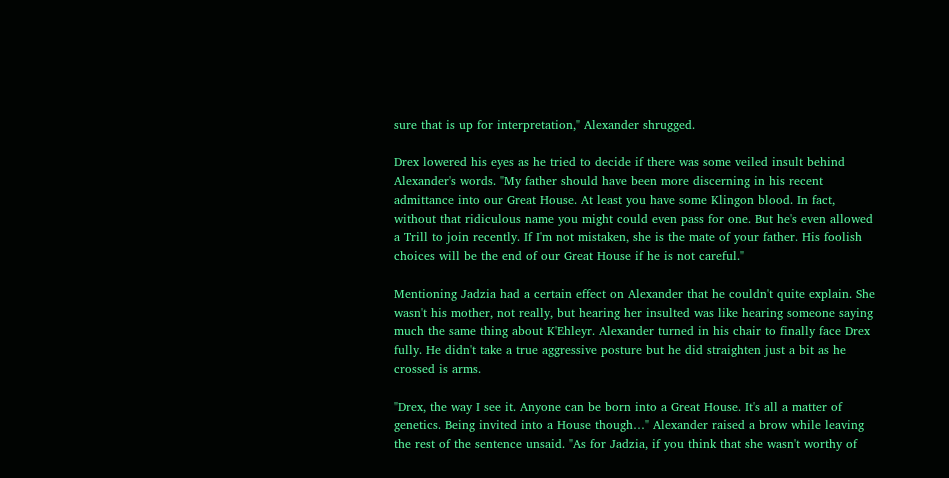sure that is up for interpretation," Alexander shrugged.

Drex lowered his eyes as he tried to decide if there was some veiled insult behind Alexander's words. "My father should have been more discerning in his recent admittance into our Great House. At least you have some Klingon blood. In fact, without that ridiculous name you might could even pass for one. But he's even allowed a Trill to join recently. If I'm not mistaken, she is the mate of your father. His foolish choices will be the end of our Great House if he is not careful."

Mentioning Jadzia had a certain effect on Alexander that he couldn't quite explain. She wasn't his mother, not really, but hearing her insulted was like hearing someone saying much the same thing about K'Ehleyr. Alexander turned in his chair to finally face Drex fully. He didn't take a true aggressive posture but he did straighten just a bit as he crossed is arms.

"Drex, the way I see it. Anyone can be born into a Great House. It's all a matter of genetics. Being invited into a House though…" Alexander raised a brow while leaving the rest of the sentence unsaid. "As for Jadzia, if you think that she wasn't worthy of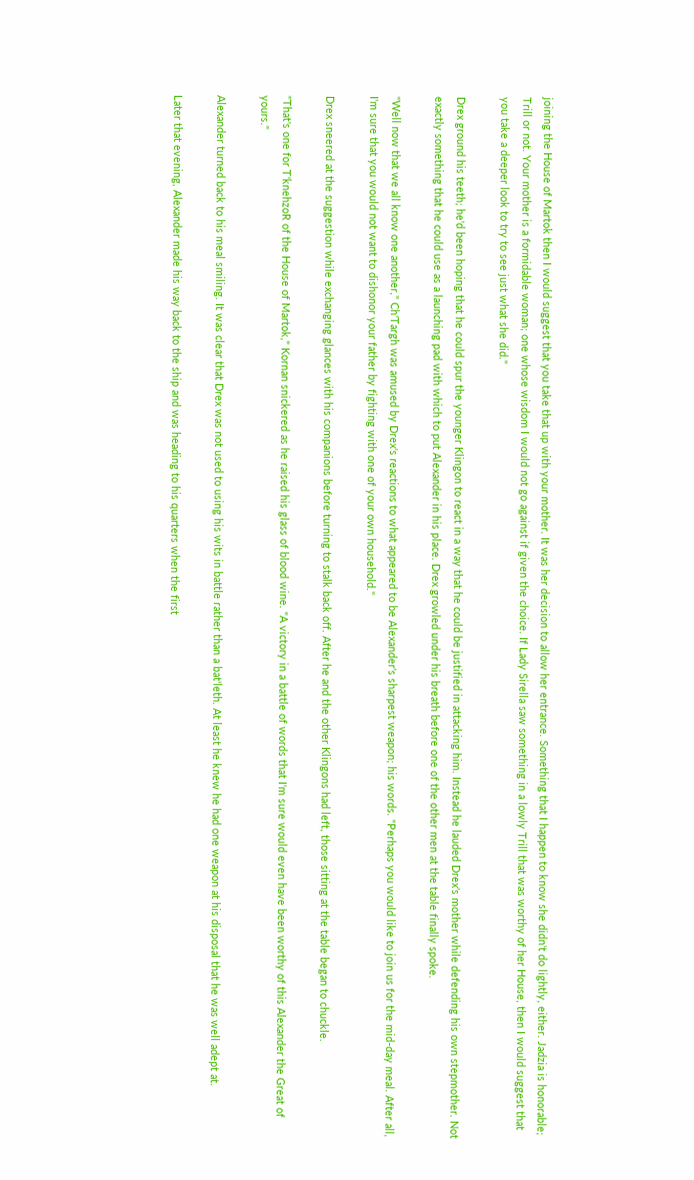joining the House of Martok then I would suggest that you take that up with your mother. It was her decision to allow her entrance. Something that I happen to know she didn't do lightly, either. Jadzia is honorable; Trill or not. Your mother is a formidable woman; one whose wisdom I would not go against if given the choice. If Lady Sirella saw something in a lowly Trill that was worthy of her House, then I would suggest that you take a deeper look to try to see just what she did."

Drex ground his teeth; he'd been hoping that he could spur the younger Klingon to react in a way that he could be justified in attacking him. Instead he lauded Drex's mother while defending his own stepmother. Not exactly something that he could use as a launching pad with which to put Alexander in his place. Drex growled under his breath before one of the other men at the table finally spoke.

"Well now that we all know one another," Ch'Targh was amused by Drex's reactions to what appeared to be Alexander's sharpest weapon; his words. "Perhaps you would like to join us for the mid-day meal. After all, I'm sure that you would not want to dishonor your father by fighting with one of your own household."

Drex sneered at the suggestion while exchanging glances with his companions before turning to stalk back off. After he and the other Klingons had left, those sitting at the table began to chuckle.

"That's one for T'knehzoR of the House of Martok," Kornan snickered as he raised his glass of blood wine. "A victory in a battle of words that I'm sure would even have been worthy of this Alexander the Great of yours."

Alexander turned back to his meal smiling. It was clear that Drex was not used to using his wits in battle rather than a bat'leth. At least he knew he had one weapon at his disposal that he was well adept at.

Later that evening, Alexander made his way back to the ship and was heading to his quarters when the first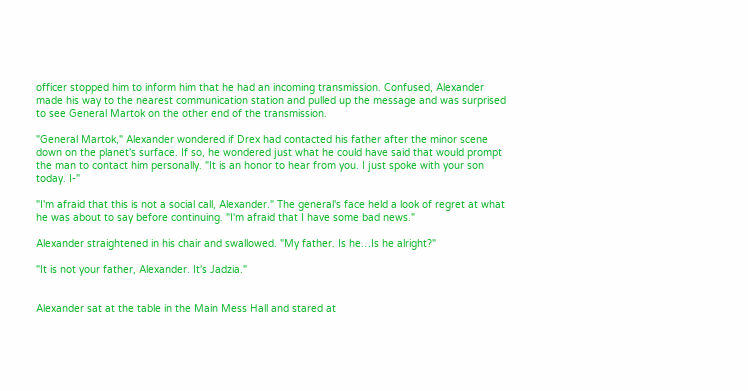officer stopped him to inform him that he had an incoming transmission. Confused, Alexander made his way to the nearest communication station and pulled up the message and was surprised to see General Martok on the other end of the transmission.

"General Martok," Alexander wondered if Drex had contacted his father after the minor scene down on the planet's surface. If so, he wondered just what he could have said that would prompt the man to contact him personally. "It is an honor to hear from you. I just spoke with your son today. I-"

"I'm afraid that this is not a social call, Alexander." The general's face held a look of regret at what he was about to say before continuing. "I'm afraid that I have some bad news."

Alexander straightened in his chair and swallowed. "My father. Is he…Is he alright?"

"It is not your father, Alexander. It's Jadzia."


Alexander sat at the table in the Main Mess Hall and stared at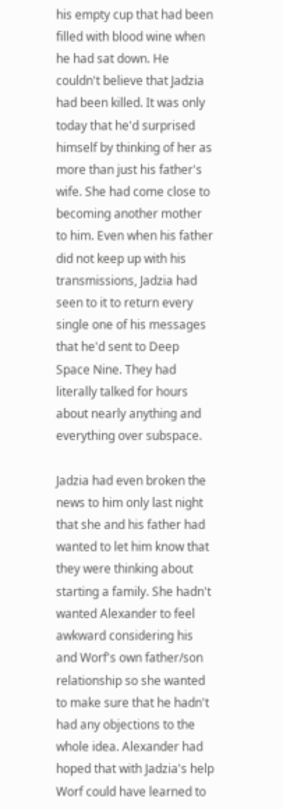his empty cup that had been filled with blood wine when he had sat down. He couldn't believe that Jadzia had been killed. It was only today that he'd surprised himself by thinking of her as more than just his father's wife. She had come close to becoming another mother to him. Even when his father did not keep up with his transmissions, Jadzia had seen to it to return every single one of his messages that he'd sent to Deep Space Nine. They had literally talked for hours about nearly anything and everything over subspace.

Jadzia had even broken the news to him only last night that she and his father had wanted to let him know that they were thinking about starting a family. She hadn't wanted Alexander to feel awkward considering his and Worf's own father/son relationship so she wanted to make sure that he hadn't had any objections to the whole idea. Alexander had hoped that with Jadzia's help Worf could have learned to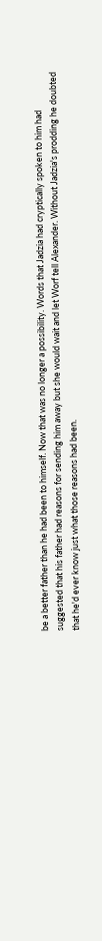be a better father than he had been to himself. Now that was no longer a possibility. Words that Jadzia had cryptically spoken to him had suggested that his father had reasons for sending him away but she would wait and let Worf tell Alexander. Without Jadzia's prodding he doubted that he'd ever know just what those reasons had been.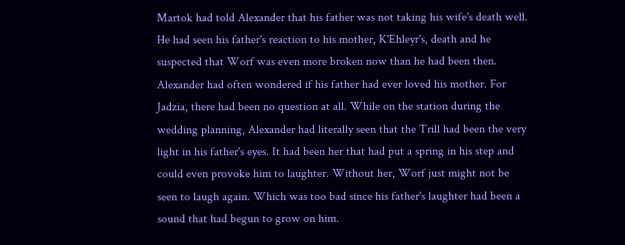Martok had told Alexander that his father was not taking his wife's death well. He had seen his father's reaction to his mother, K'Ehleyr's, death and he suspected that Worf was even more broken now than he had been then. Alexander had often wondered if his father had ever loved his mother. For Jadzia, there had been no question at all. While on the station during the wedding planning, Alexander had literally seen that the Trill had been the very light in his father's eyes. It had been her that had put a spring in his step and could even provoke him to laughter. Without her, Worf just might not be seen to laugh again. Which was too bad since his father's laughter had been a sound that had begun to grow on him.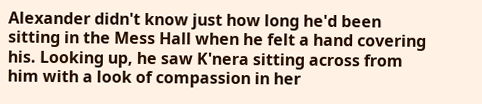Alexander didn't know just how long he'd been sitting in the Mess Hall when he felt a hand covering his. Looking up, he saw K'nera sitting across from him with a look of compassion in her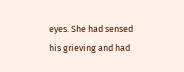eyes. She had sensed his grieving and had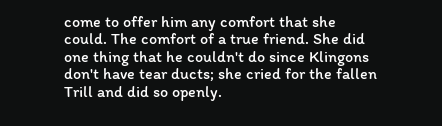come to offer him any comfort that she could. The comfort of a true friend. She did one thing that he couldn't do since Klingons don't have tear ducts; she cried for the fallen Trill and did so openly.